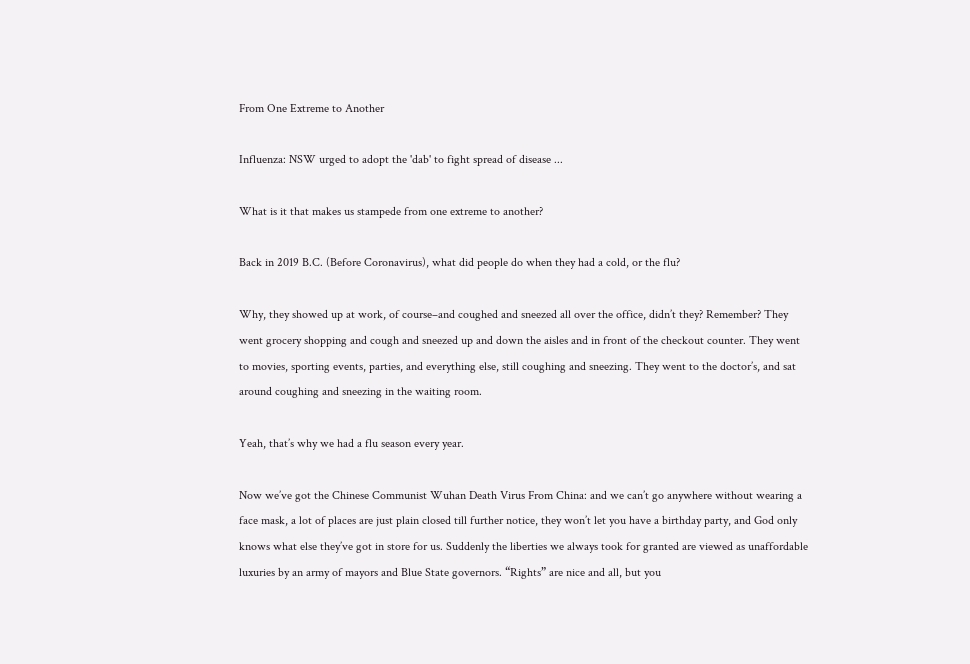From One Extreme to Another

Influenza: NSW urged to adopt the 'dab' to fight spread of disease ...

What is it that makes us stampede from one extreme to another?

Back in 2019 B.C. (Before Coronavirus), what did people do when they had a cold, or the flu?

Why, they showed up at work, of course–and coughed and sneezed all over the office, didn’t they? Remember? They went grocery shopping and cough and sneezed up and down the aisles and in front of the checkout counter. They went to movies, sporting events, parties, and everything else, still coughing and sneezing. They went to the doctor’s, and sat around coughing and sneezing in the waiting room.

Yeah, that’s why we had a flu season every year.

Now we’ve got the Chinese Communist Wuhan Death Virus From China: and we can’t go anywhere without wearing a face mask, a lot of places are just plain closed till further notice, they won’t let you have a birthday party, and God only knows what else they’ve got in store for us. Suddenly the liberties we always took for granted are viewed as unaffordable luxuries by an army of mayors and Blue State governors. “Rights” are nice and all, but you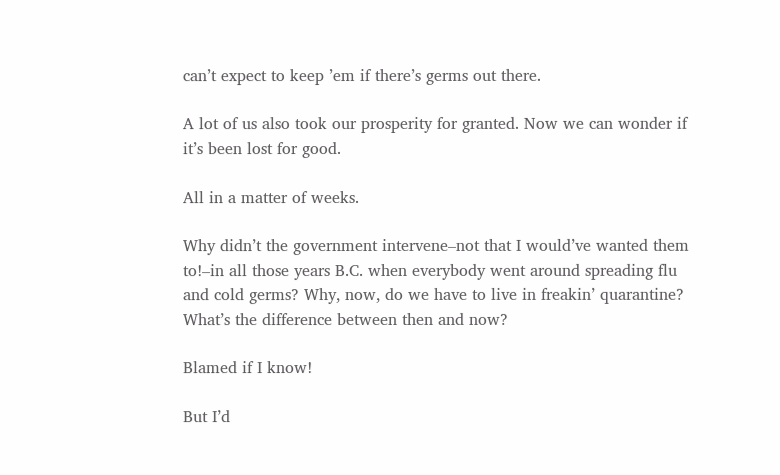can’t expect to keep ’em if there’s germs out there.

A lot of us also took our prosperity for granted. Now we can wonder if it’s been lost for good.

All in a matter of weeks.

Why didn’t the government intervene–not that I would’ve wanted them to!–in all those years B.C. when everybody went around spreading flu and cold germs? Why, now, do we have to live in freakin’ quarantine? What’s the difference between then and now?

Blamed if I know!

But I’d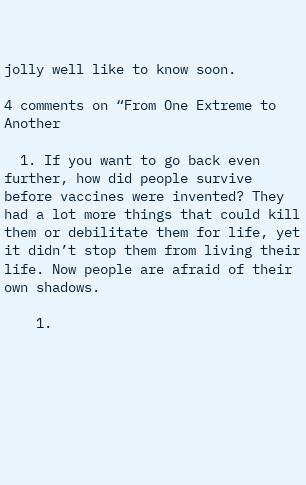jolly well like to know soon.

4 comments on “From One Extreme to Another

  1. If you want to go back even further, how did people survive before vaccines were invented? They had a lot more things that could kill them or debilitate them for life, yet it didn’t stop them from living their life. Now people are afraid of their own shadows.

    1.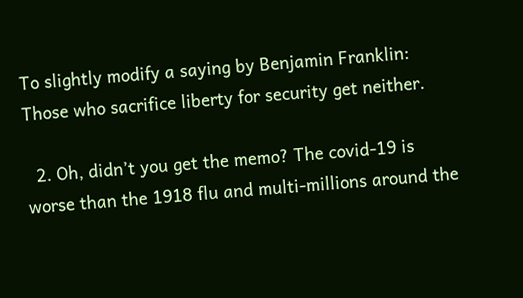To slightly modify a saying by Benjamin Franklin: Those who sacrifice liberty for security get neither.

  2. Oh, didn’t you get the memo? The covid-19 is worse than the 1918 flu and multi-millions around the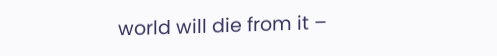world will die from it –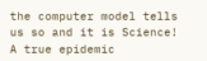the computer model tells us so and it is Science! A true epidemic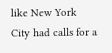like New York City had calls for a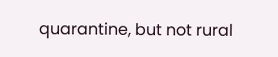quarantine, but not rural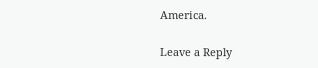America.

Leave a Reply